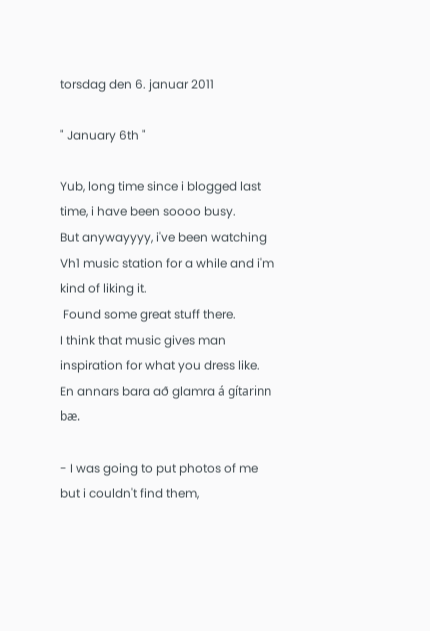torsdag den 6. januar 2011

" January 6th "

Yub, long time since i blogged last time, i have been soooo busy.
But anywayyyy, i've been watching Vh1 music station for a while and i'm kind of liking it.
 Found some great stuff there.
I think that music gives man inspiration for what you dress like.
En annars bara að glamra á gítarinn bæ.

- I was going to put photos of me but i couldn't find them,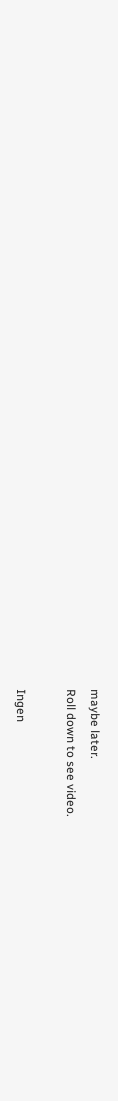maybe later.
Roll down to see video.

Ingen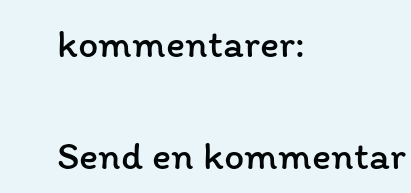kommentarer:

Send en kommentar